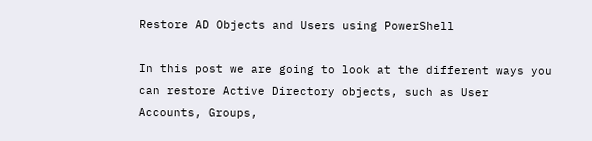Restore AD Objects and Users using PowerShell

In this post we are going to look at the different ways you can restore Active Directory objects, such as User Accounts, Groups,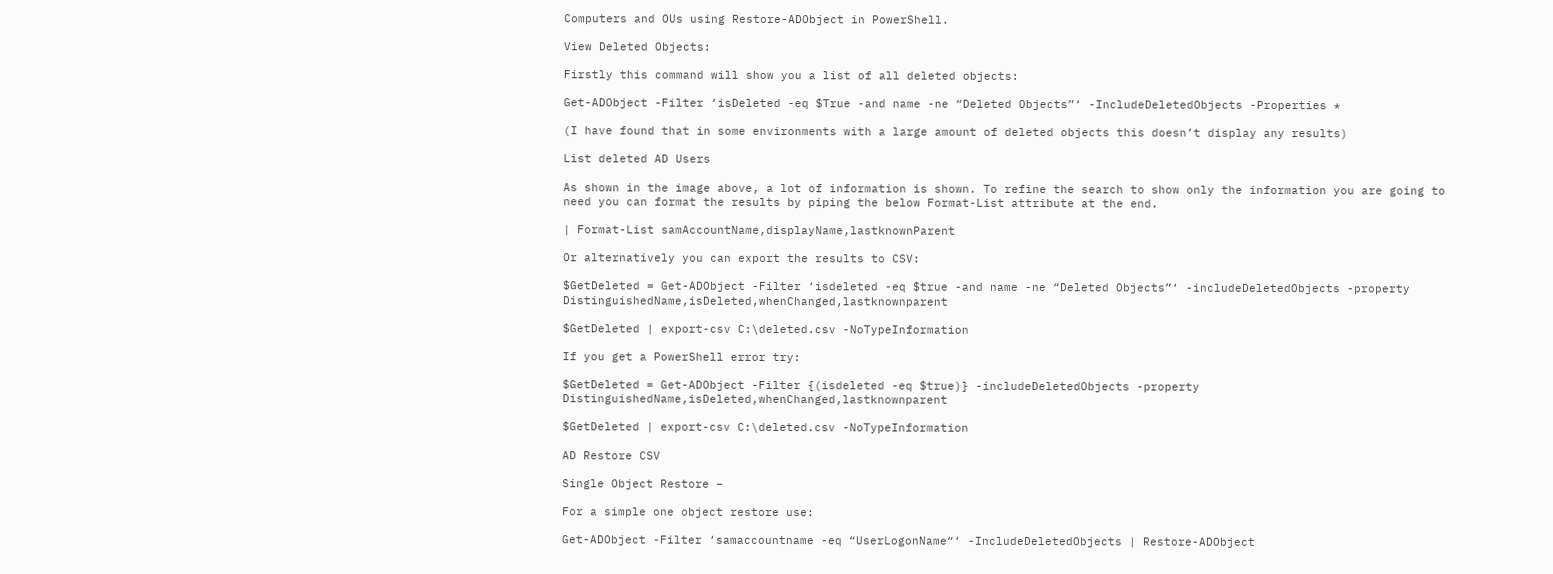Computers and OUs using Restore-ADObject in PowerShell.

View Deleted Objects:

Firstly this command will show you a list of all deleted objects:

Get-ADObject -Filter ‘isDeleted -eq $True -and name -ne “Deleted Objects”‘ -IncludeDeletedObjects -Properties *

(I have found that in some environments with a large amount of deleted objects this doesn’t display any results)

List deleted AD Users

As shown in the image above, a lot of information is shown. To refine the search to show only the information you are going to need you can format the results by piping the below Format-List attribute at the end.

| Format-List samAccountName,displayName,lastknownParent

Or alternatively you can export the results to CSV:

$GetDeleted = Get-ADObject -Filter ‘isdeleted -eq $true -and name -ne “Deleted Objects”‘ -includeDeletedObjects -property DistinguishedName,isDeleted,whenChanged,lastknownparent

$GetDeleted | export-csv C:\deleted.csv -NoTypeInformation

If you get a PowerShell error try:

$GetDeleted = Get-ADObject -Filter {(isdeleted -eq $true)} -includeDeletedObjects -property DistinguishedName,isDeleted,whenChanged,lastknownparent

$GetDeleted | export-csv C:\deleted.csv -NoTypeInformation

AD Restore CSV

Single Object Restore –

For a simple one object restore use:

Get-ADObject -Filter ‘samaccountname -eq “UserLogonName“‘ -IncludeDeletedObjects | Restore-ADObject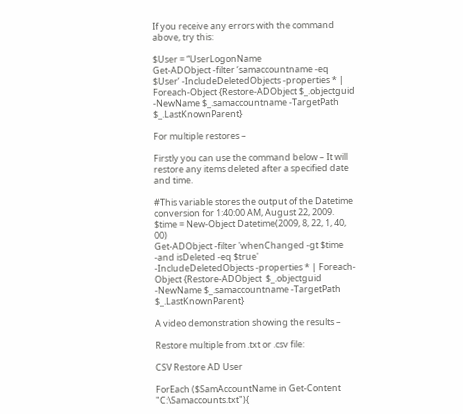If you receive any errors with the command above, try this:

$User = “UserLogonName
Get-ADObject -filter ‘samaccountname -eq $User’ -IncludeDeletedObjects -properties * | Foreach-Object {Restore-ADObject $_.objectguid -NewName $_.samaccountname -TargetPath $_.LastKnownParent}

For multiple restores –

Firstly you can use the command below – It will restore any items deleted after a specified date and time.

#This variable stores the output of the Datetime conversion for 1:40:00 AM, August 22, 2009.
$time = New-Object Datetime(2009, 8, 22, 1, 40, 00)
Get-ADObject -filter 'whenChanged -gt $time -and isDeleted -eq $true' -IncludeDeletedObjects -properties * | Foreach-Object {Restore-ADObject  $_.objectguid -NewName $_.samaccountname -TargetPath $_.LastKnownParent}

A video demonstration showing the results –

Restore multiple from .txt or .csv file:

CSV Restore AD User

ForEach ($SamAccountName in Get-Content "C:\Samaccounts.txt"){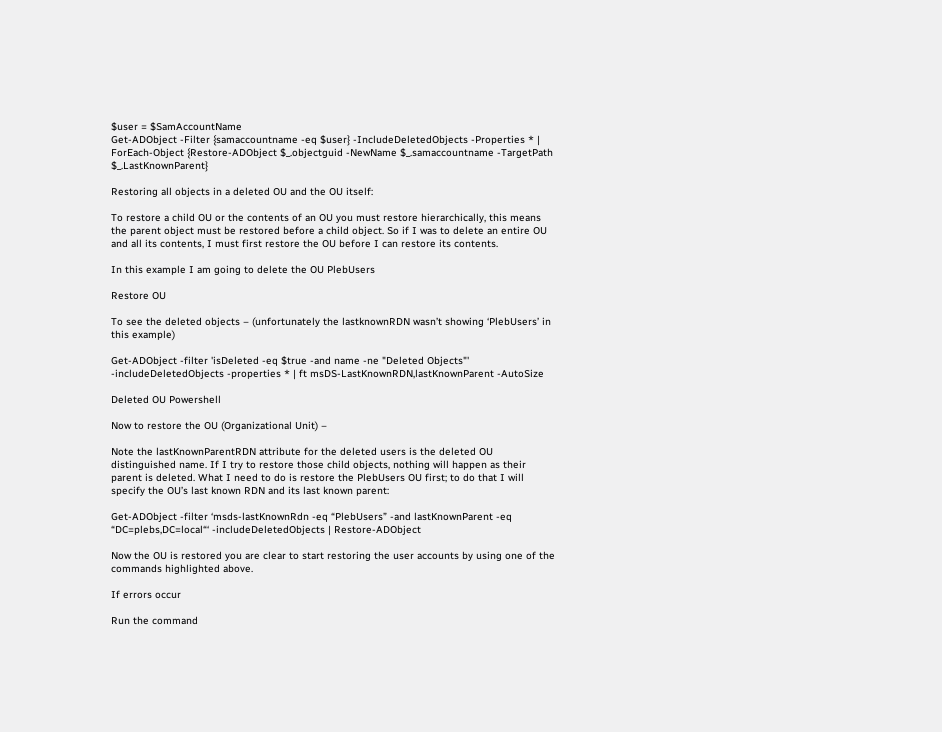$user = $SamAccountName
Get-ADObject -Filter {samaccountname -eq $user} -IncludeDeletedObjects -Properties * | ForEach-Object {Restore-ADObject $_.objectguid -NewName $_.samaccountname -TargetPath $_.LastKnownParent}

Restoring all objects in a deleted OU and the OU itself:

To restore a child OU or the contents of an OU you must restore hierarchically, this means the parent object must be restored before a child object. So if I was to delete an entire OU and all its contents, I must first restore the OU before I can restore its contents.

In this example I am going to delete the OU PlebUsers

Restore OU

To see the deleted objects – (unfortunately the lastknownRDN wasn’t showing ‘PlebUsers’ in this example)

Get-ADObject -filter 'isDeleted -eq $true -and name -ne "Deleted Objects"' -includeDeletedObjects -properties * | ft msDS-LastKnownRDN,lastKnownParent -AutoSize

Deleted OU Powershell

Now to restore the OU (Organizational Unit) –

Note the lastKnownParentRDN attribute for the deleted users is the deleted OU distinguished name. If I try to restore those child objects, nothing will happen as their parent is deleted. What I need to do is restore the PlebUsers OU first; to do that I will specify the OU’s last known RDN and its last known parent:

Get-ADObject -filter ‘msds-lastKnownRdn -eq “PlebUsers” -and lastKnownParent -eq “DC=plebs,DC=local“‘ -includeDeletedObjects | Restore-ADObject

Now the OU is restored you are clear to start restoring the user accounts by using one of the commands highlighted above.

If errors occur

Run the command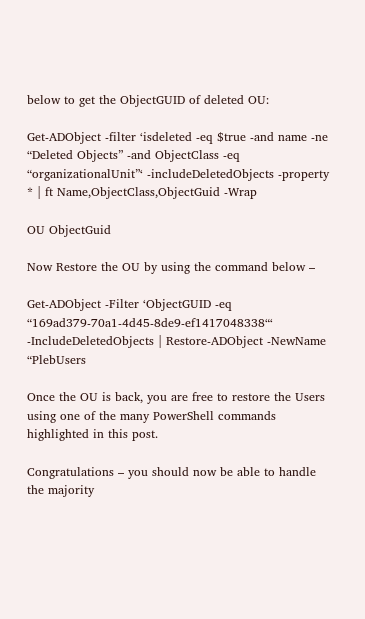below to get the ObjectGUID of deleted OU:

Get-ADObject -filter ‘isdeleted -eq $true -and name -ne “Deleted Objects” -and ObjectClass -eq “organizationalUnit”‘ -includeDeletedObjects -property * | ft Name,ObjectClass,ObjectGuid -Wrap

OU ObjectGuid

Now Restore the OU by using the command below –

Get-ADObject -Filter ‘ObjectGUID -eq “169ad379-70a1-4d45-8de9-ef1417048338“‘ -IncludeDeletedObjects | Restore-ADObject -NewName “PlebUsers

Once the OU is back, you are free to restore the Users using one of the many PowerShell commands highlighted in this post.

Congratulations – you should now be able to handle the majority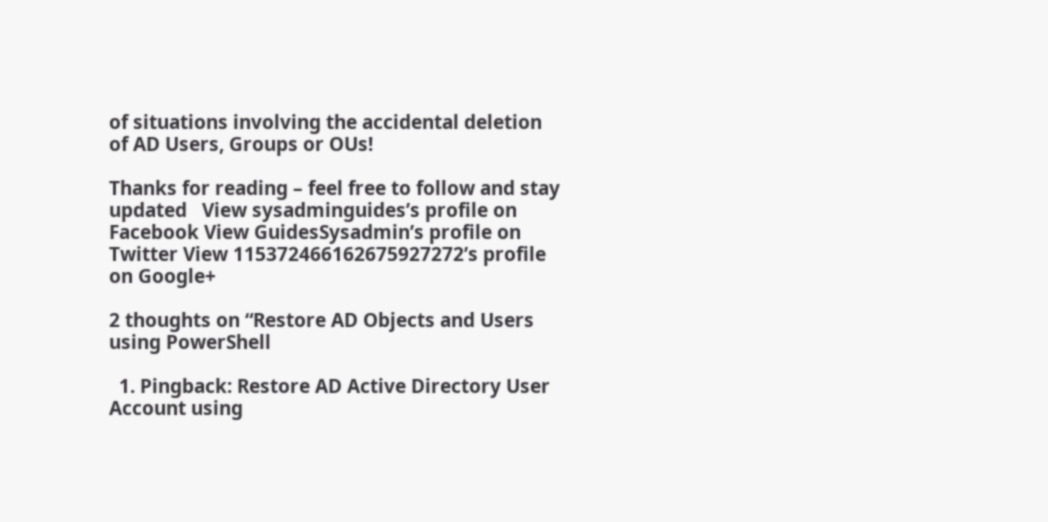of situations involving the accidental deletion of AD Users, Groups or OUs!

Thanks for reading – feel free to follow and stay updated   View sysadminguides’s profile on Facebook View GuidesSysadmin’s profile on Twitter View 115372466162675927272’s profile on Google+

2 thoughts on “Restore AD Objects and Users using PowerShell

  1. Pingback: Restore AD Active Directory User Account using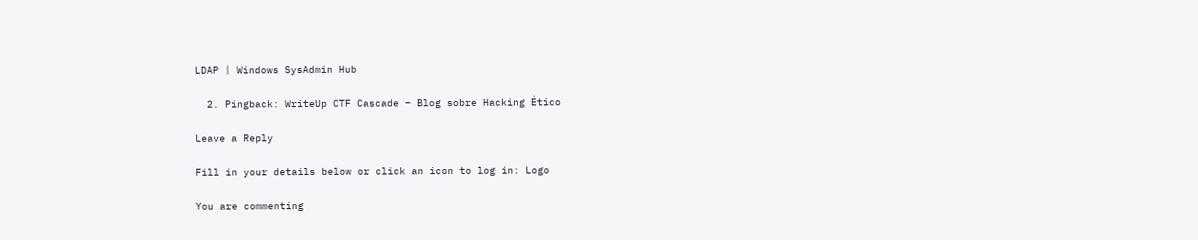LDAP | Windows SysAdmin Hub

  2. Pingback: WriteUp CTF Cascade – Blog sobre Hacking Ético

Leave a Reply

Fill in your details below or click an icon to log in: Logo

You are commenting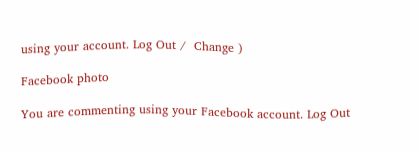using your account. Log Out /  Change )

Facebook photo

You are commenting using your Facebook account. Log Out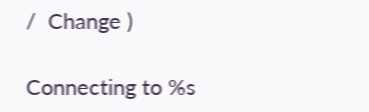/  Change )

Connecting to %s